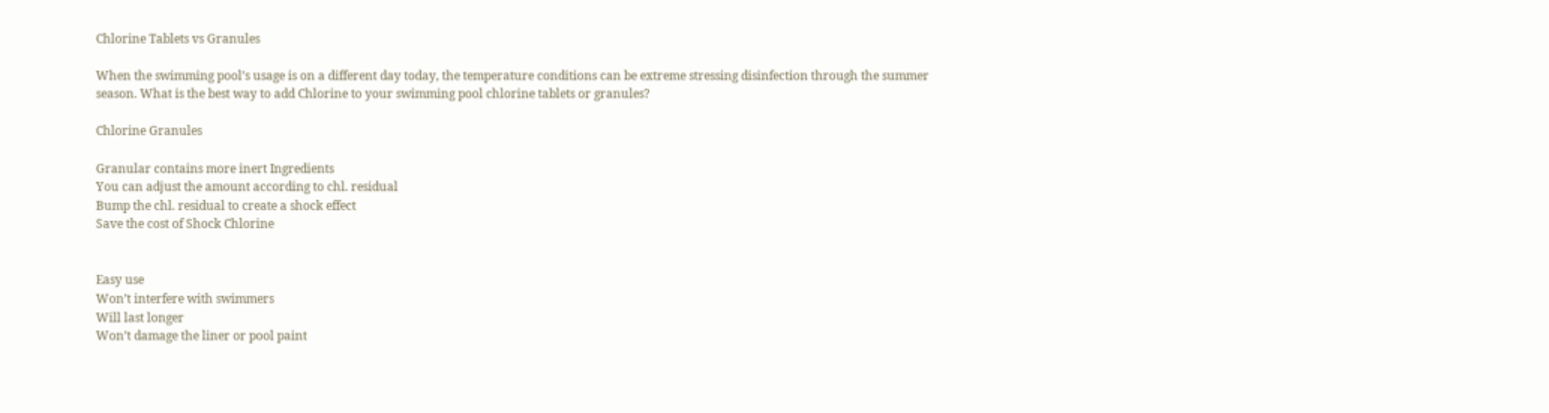Chlorine Tablets vs Granules

When the swimming pool’s usage is on a different day today, the temperature conditions can be extreme stressing disinfection through the summer season. What is the best way to add Chlorine to your swimming pool chlorine tablets or granules?

Chlorine Granules

Granular contains more inert Ingredients
You can adjust the amount according to chl. residual
Bump the chl. residual to create a shock effect
Save the cost of Shock Chlorine


Easy use
Won’t interfere with swimmers
Will last longer
Won’t damage the liner or pool paint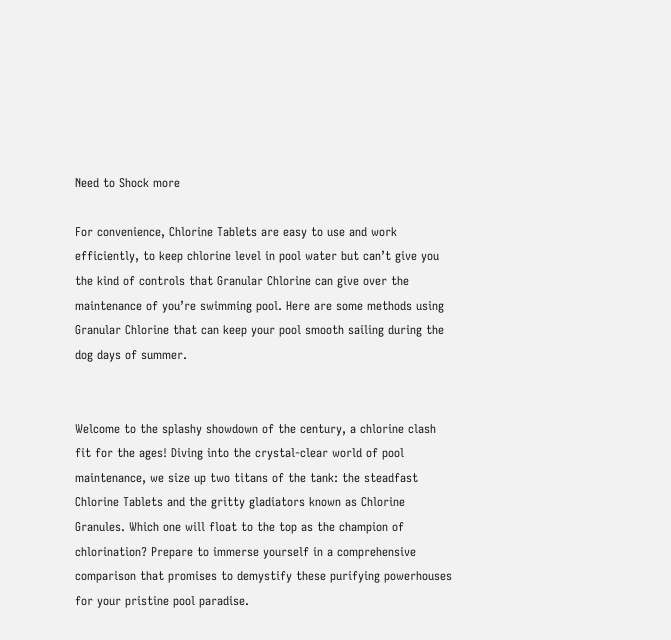Need to Shock more

For convenience, Chlorine Tablets are easy to use and work efficiently, to keep chlorine level in pool water but can’t give you the kind of controls that Granular Chlorine can give over the maintenance of you’re swimming pool. Here are some methods using Granular Chlorine that can keep your pool smooth sailing during the dog days of summer.


Welcome to the splashy showdown of the century, a chlorine clash fit for the ages! Diving into the crystal-clear world of pool maintenance, we size up two titans of the tank: the steadfast Chlorine Tablets and the gritty gladiators known as Chlorine Granules. Which one will float to the top as the champion of chlorination? Prepare to immerse yourself in a comprehensive comparison that promises to demystify these purifying powerhouses for your pristine pool paradise.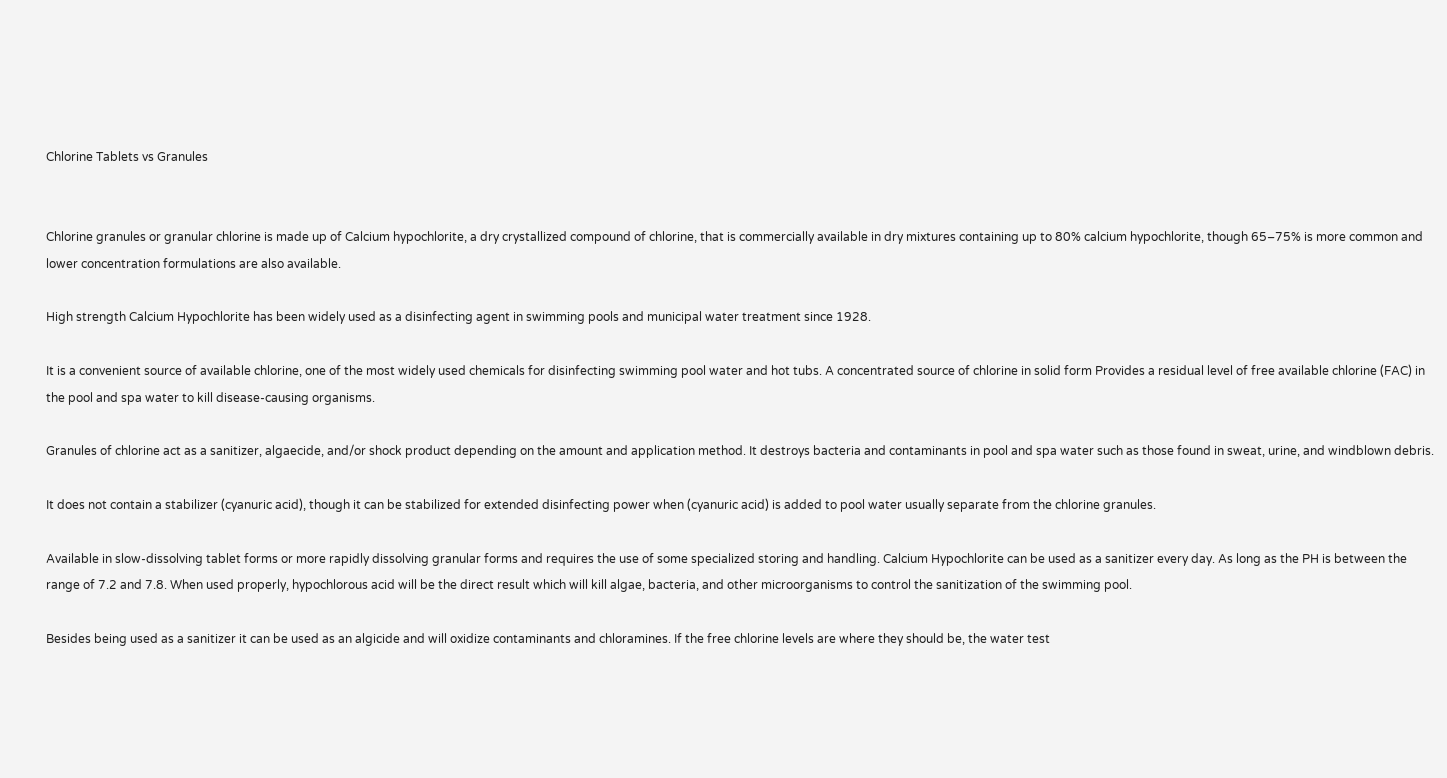Chlorine Tablets vs Granules


Chlorine granules or granular chlorine is made up of Calcium hypochlorite, a dry crystallized compound of chlorine, that is commercially available in dry mixtures containing up to 80% calcium hypochlorite, though 65–75% is more common and lower concentration formulations are also available.

High strength Calcium Hypochlorite has been widely used as a disinfecting agent in swimming pools and municipal water treatment since 1928.

It is a convenient source of available chlorine, one of the most widely used chemicals for disinfecting swimming pool water and hot tubs. A concentrated source of chlorine in solid form Provides a residual level of free available chlorine (FAC) in the pool and spa water to kill disease-causing organisms.

Granules of chlorine act as a sanitizer, algaecide, and/or shock product depending on the amount and application method. It destroys bacteria and contaminants in pool and spa water such as those found in sweat, urine, and windblown debris.

It does not contain a stabilizer (cyanuric acid), though it can be stabilized for extended disinfecting power when (cyanuric acid) is added to pool water usually separate from the chlorine granules.

Available in slow-dissolving tablet forms or more rapidly dissolving granular forms and requires the use of some specialized storing and handling. Calcium Hypochlorite can be used as a sanitizer every day. As long as the PH is between the range of 7.2 and 7.8. When used properly, hypochlorous acid will be the direct result which will kill algae, bacteria, and other microorganisms to control the sanitization of the swimming pool.

Besides being used as a sanitizer it can be used as an algicide and will oxidize contaminants and chloramines. If the free chlorine levels are where they should be, the water test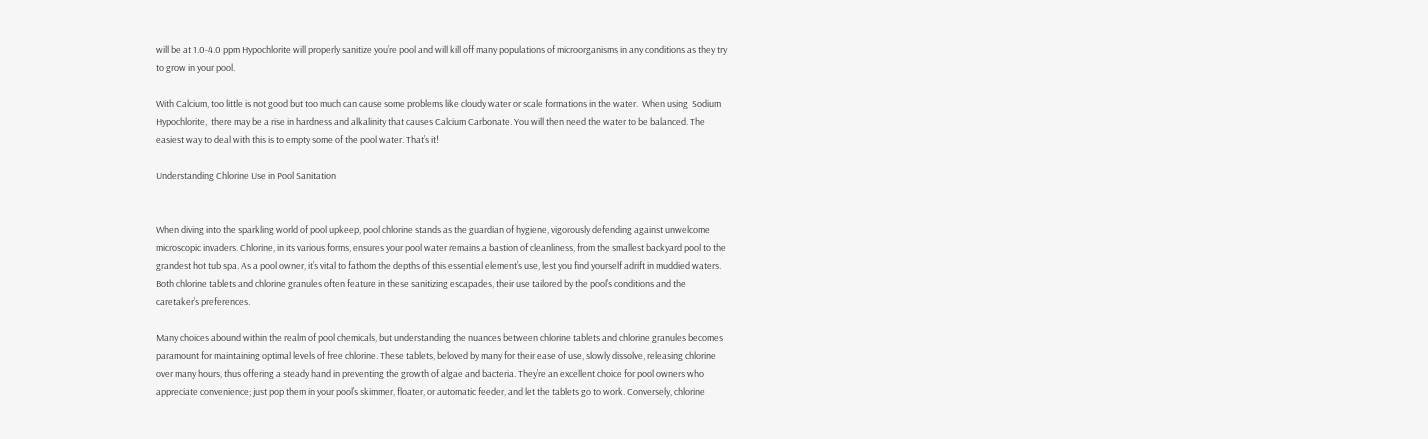will be at 1.0-4.0 ppm Hypochlorite will properly sanitize you’re pool and will kill off many populations of microorganisms in any conditions as they try to grow in your pool.

With Calcium, too little is not good but too much can cause some problems like cloudy water or scale formations in the water.  When using  Sodium Hypochlorite,  there may be a rise in hardness and alkalinity that causes Calcium Carbonate. You will then need the water to be balanced. The easiest way to deal with this is to empty some of the pool water. That’s it!

Understanding Chlorine Use in Pool Sanitation


When diving into the sparkling world of pool upkeep, pool chlorine stands as the guardian of hygiene, vigorously defending against unwelcome microscopic invaders. Chlorine, in its various forms, ensures your pool water remains a bastion of cleanliness, from the smallest backyard pool to the grandest hot tub spa. As a pool owner, it’s vital to fathom the depths of this essential element’s use, lest you find yourself adrift in muddied waters. Both chlorine tablets and chlorine granules often feature in these sanitizing escapades, their use tailored by the pool’s conditions and the caretaker’s preferences.

Many choices abound within the realm of pool chemicals, but understanding the nuances between chlorine tablets and chlorine granules becomes paramount for maintaining optimal levels of free chlorine. These tablets, beloved by many for their ease of use, slowly dissolve, releasing chlorine over many hours, thus offering a steady hand in preventing the growth of algae and bacteria. They’re an excellent choice for pool owners who appreciate convenience; just pop them in your pool’s skimmer, floater, or automatic feeder, and let the tablets go to work. Conversely, chlorine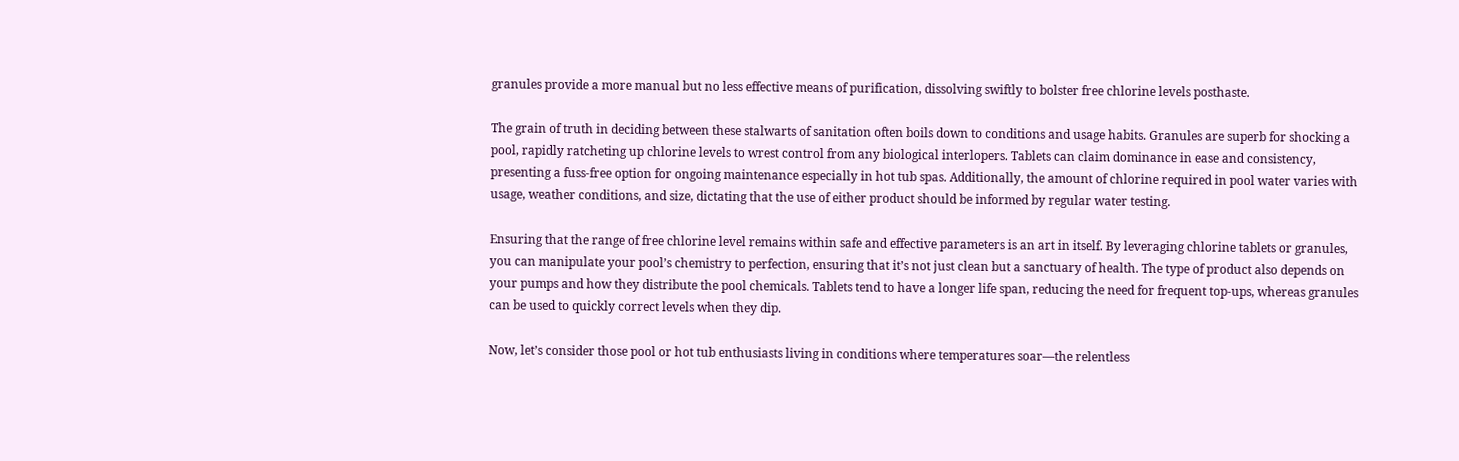granules provide a more manual but no less effective means of purification, dissolving swiftly to bolster free chlorine levels posthaste.

The grain of truth in deciding between these stalwarts of sanitation often boils down to conditions and usage habits. Granules are superb for shocking a pool, rapidly ratcheting up chlorine levels to wrest control from any biological interlopers. Tablets can claim dominance in ease and consistency, presenting a fuss-free option for ongoing maintenance especially in hot tub spas. Additionally, the amount of chlorine required in pool water varies with usage, weather conditions, and size, dictating that the use of either product should be informed by regular water testing.

Ensuring that the range of free chlorine level remains within safe and effective parameters is an art in itself. By leveraging chlorine tablets or granules, you can manipulate your pool’s chemistry to perfection, ensuring that it’s not just clean but a sanctuary of health. The type of product also depends on your pumps and how they distribute the pool chemicals. Tablets tend to have a longer life span, reducing the need for frequent top-ups, whereas granules can be used to quickly correct levels when they dip.

Now, let’s consider those pool or hot tub enthusiasts living in conditions where temperatures soar—the relentless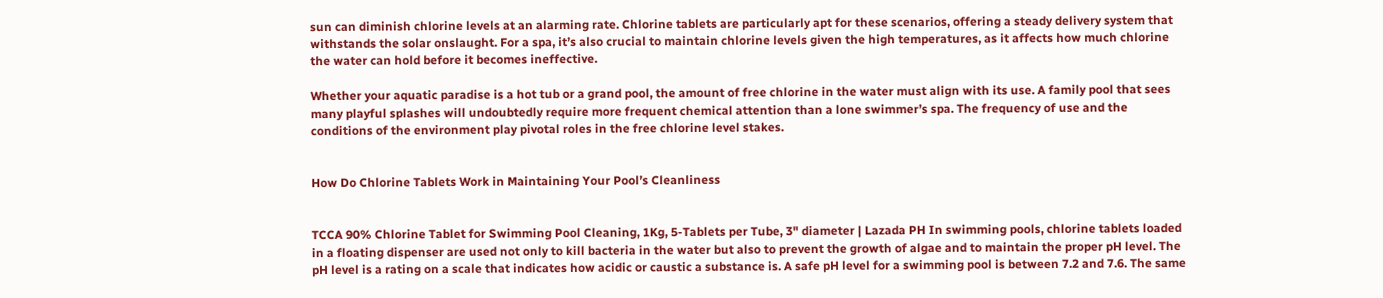sun can diminish chlorine levels at an alarming rate. Chlorine tablets are particularly apt for these scenarios, offering a steady delivery system that withstands the solar onslaught. For a spa, it’s also crucial to maintain chlorine levels given the high temperatures, as it affects how much chlorine the water can hold before it becomes ineffective.

Whether your aquatic paradise is a hot tub or a grand pool, the amount of free chlorine in the water must align with its use. A family pool that sees many playful splashes will undoubtedly require more frequent chemical attention than a lone swimmer’s spa. The frequency of use and the conditions of the environment play pivotal roles in the free chlorine level stakes.


How Do Chlorine Tablets Work in Maintaining Your Pool’s Cleanliness


TCCA 90% Chlorine Tablet for Swimming Pool Cleaning, 1Kg, 5-Tablets per Tube, 3" diameter | Lazada PH In swimming pools, chlorine tablets loaded in a floating dispenser are used not only to kill bacteria in the water but also to prevent the growth of algae and to maintain the proper pH level. The pH level is a rating on a scale that indicates how acidic or caustic a substance is. A safe pH level for a swimming pool is between 7.2 and 7.6. The same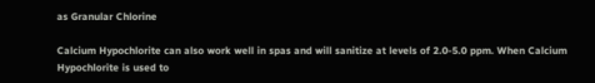as Granular Chlorine

Calcium Hypochlorite can also work well in spas and will sanitize at levels of 2.0-5.0 ppm. When Calcium Hypochlorite is used to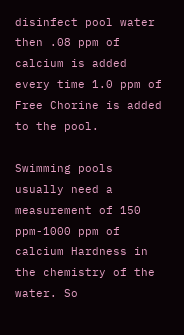disinfect pool water then .08 ppm of calcium is added every time 1.0 ppm of Free Chorine is added to the pool.

Swimming pools usually need a measurement of 150 ppm-1000 ppm of calcium Hardness in the chemistry of the water. So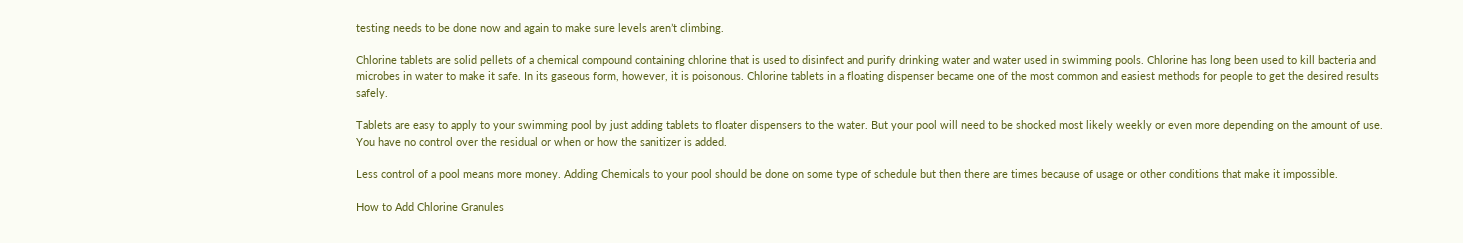testing needs to be done now and again to make sure levels aren’t climbing.

Chlorine tablets are solid pellets of a chemical compound containing chlorine that is used to disinfect and purify drinking water and water used in swimming pools. Chlorine has long been used to kill bacteria and microbes in water to make it safe. In its gaseous form, however, it is poisonous. Chlorine tablets in a floating dispenser became one of the most common and easiest methods for people to get the desired results safely.

Tablets are easy to apply to your swimming pool by just adding tablets to floater dispensers to the water. But your pool will need to be shocked most likely weekly or even more depending on the amount of use. You have no control over the residual or when or how the sanitizer is added.

Less control of a pool means more money. Adding Chemicals to your pool should be done on some type of schedule but then there are times because of usage or other conditions that make it impossible.

How to Add Chlorine Granules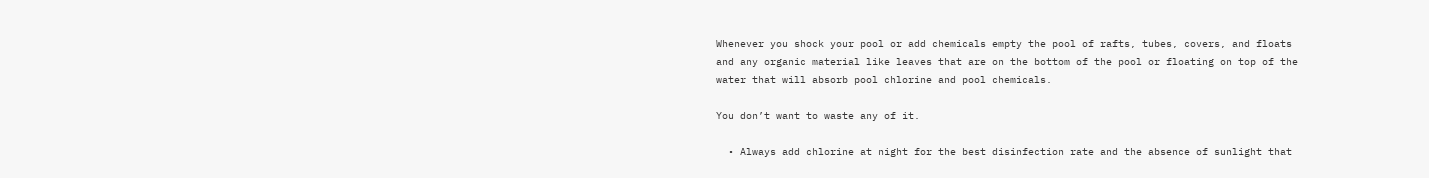Whenever you shock your pool or add chemicals empty the pool of rafts, tubes, covers, and floats and any organic material like leaves that are on the bottom of the pool or floating on top of the water that will absorb pool chlorine and pool chemicals.

You don’t want to waste any of it.

  • Always add chlorine at night for the best disinfection rate and the absence of sunlight that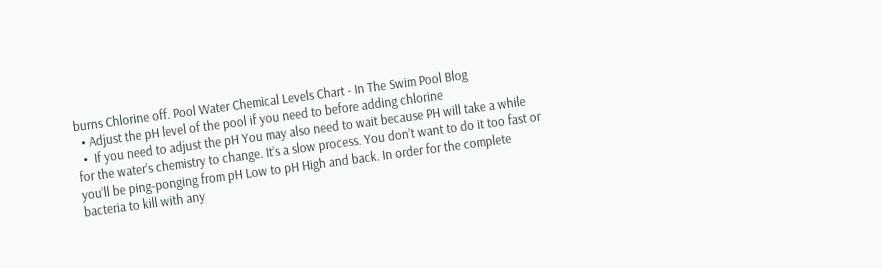burns Chlorine off. Pool Water Chemical Levels Chart - In The Swim Pool Blog
  • Adjust the pH level of the pool if you need to before adding chlorine
  •  If you need to adjust the pH You may also need to wait because PH will take a while for the water’s chemistry to change. It’s a slow process. You don’t want to do it too fast or you’ll be ping-ponging from pH Low to pH High and back. In order for the complete bacteria to kill with any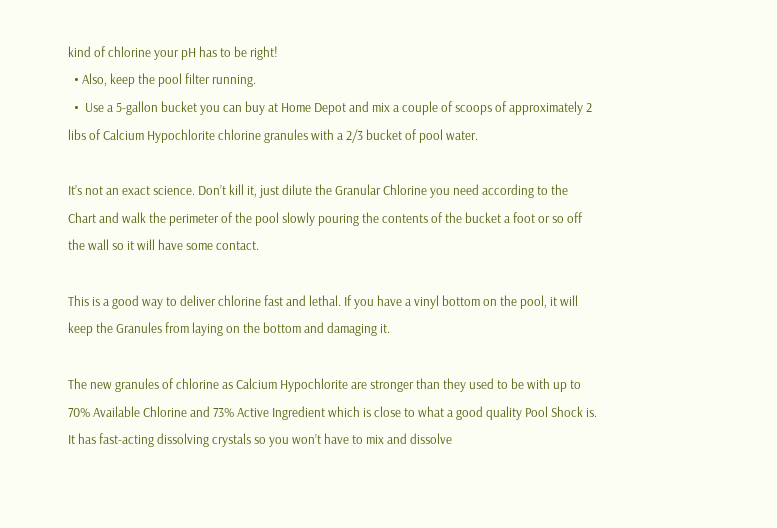kind of chlorine your pH has to be right!
  • Also, keep the pool filter running.
  •  Use a 5-gallon bucket you can buy at Home Depot and mix a couple of scoops of approximately 2 libs of Calcium Hypochlorite chlorine granules with a 2/3 bucket of pool water.

It’s not an exact science. Don’t kill it, just dilute the Granular Chlorine you need according to the Chart and walk the perimeter of the pool slowly pouring the contents of the bucket a foot or so off the wall so it will have some contact.

This is a good way to deliver chlorine fast and lethal. If you have a vinyl bottom on the pool, it will keep the Granules from laying on the bottom and damaging it.

The new granules of chlorine as Calcium Hypochlorite are stronger than they used to be with up to 70% Available Chlorine and 73% Active Ingredient which is close to what a good quality Pool Shock is. It has fast-acting dissolving crystals so you won’t have to mix and dissolve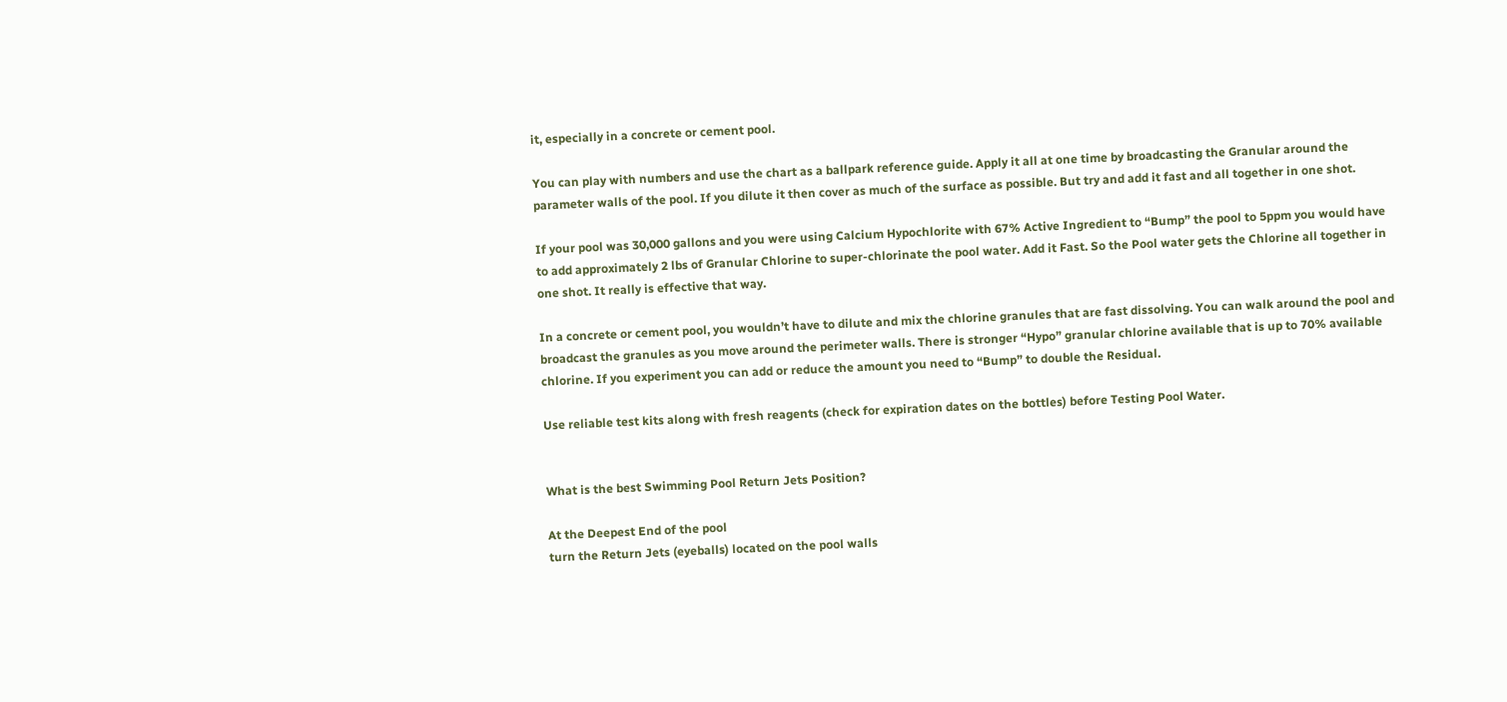it, especially in a concrete or cement pool.

You can play with numbers and use the chart as a ballpark reference guide. Apply it all at one time by broadcasting the Granular around the parameter walls of the pool. If you dilute it then cover as much of the surface as possible. But try and add it fast and all together in one shot.

If your pool was 30,000 gallons and you were using Calcium Hypochlorite with 67% Active Ingredient to “Bump” the pool to 5ppm you would have to add approximately 2 lbs of Granular Chlorine to super-chlorinate the pool water. Add it Fast. So the Pool water gets the Chlorine all together in one shot. It really is effective that way.

In a concrete or cement pool, you wouldn’t have to dilute and mix the chlorine granules that are fast dissolving. You can walk around the pool and broadcast the granules as you move around the perimeter walls. There is stronger “Hypo” granular chlorine available that is up to 70% available chlorine. If you experiment you can add or reduce the amount you need to “Bump” to double the Residual.

Use reliable test kits along with fresh reagents (check for expiration dates on the bottles) before Testing Pool Water.


What is the best Swimming Pool Return Jets Position?

At the Deepest End of the pool
turn the Return Jets (eyeballs) located on the pool walls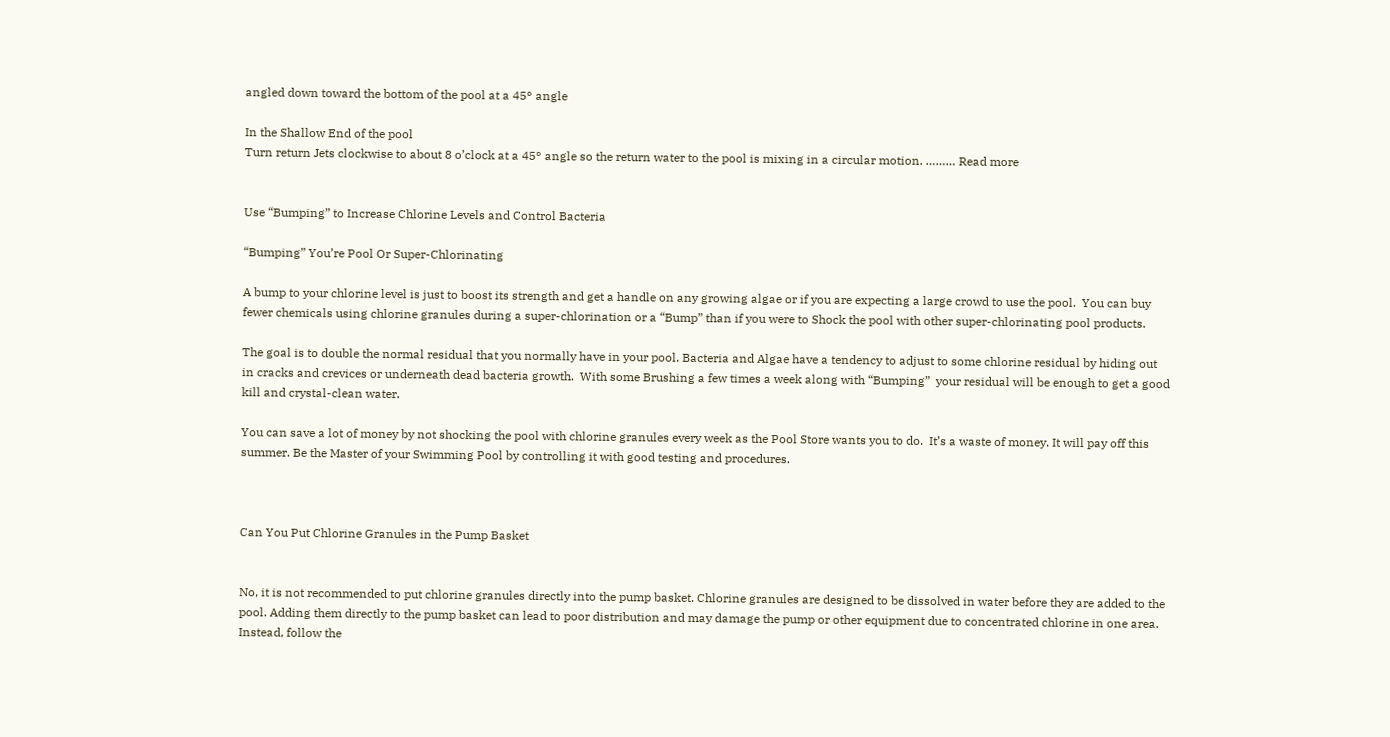angled down toward the bottom of the pool at a 45° angle

In the Shallow End of the pool
Turn return Jets clockwise to about 8 o’clock at a 45° angle so the return water to the pool is mixing in a circular motion. ……… Read more


Use “Bumping” to Increase Chlorine Levels and Control Bacteria

“Bumping” You’re Pool Or Super-Chlorinating

A bump to your chlorine level is just to boost its strength and get a handle on any growing algae or if you are expecting a large crowd to use the pool.  You can buy fewer chemicals using chlorine granules during a super-chlorination or a “Bump” than if you were to Shock the pool with other super-chlorinating pool products.

The goal is to double the normal residual that you normally have in your pool. Bacteria and Algae have a tendency to adjust to some chlorine residual by hiding out in cracks and crevices or underneath dead bacteria growth.  With some Brushing a few times a week along with “Bumping”  your residual will be enough to get a good kill and crystal-clean water.

You can save a lot of money by not shocking the pool with chlorine granules every week as the Pool Store wants you to do.  It’s a waste of money. It will pay off this summer. Be the Master of your Swimming Pool by controlling it with good testing and procedures.



Can You Put Chlorine Granules in the Pump Basket


No, it is not recommended to put chlorine granules directly into the pump basket. Chlorine granules are designed to be dissolved in water before they are added to the pool. Adding them directly to the pump basket can lead to poor distribution and may damage the pump or other equipment due to concentrated chlorine in one area. Instead, follow the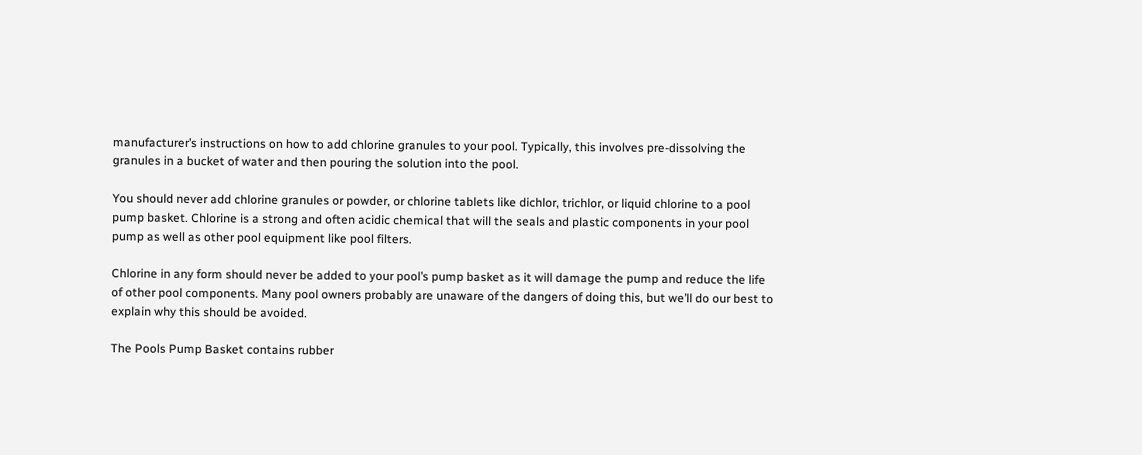manufacturer’s instructions on how to add chlorine granules to your pool. Typically, this involves pre-dissolving the granules in a bucket of water and then pouring the solution into the pool.

You should never add chlorine granules or powder, or chlorine tablets like dichlor, trichlor, or liquid chlorine to a pool pump basket. Chlorine is a strong and often acidic chemical that will the seals and plastic components in your pool pump as well as other pool equipment like pool filters.

Chlorine in any form should never be added to your pool’s pump basket as it will damage the pump and reduce the life of other pool components. Many pool owners probably are unaware of the dangers of doing this, but we’ll do our best to explain why this should be avoided.

The Pools Pump Basket contains rubber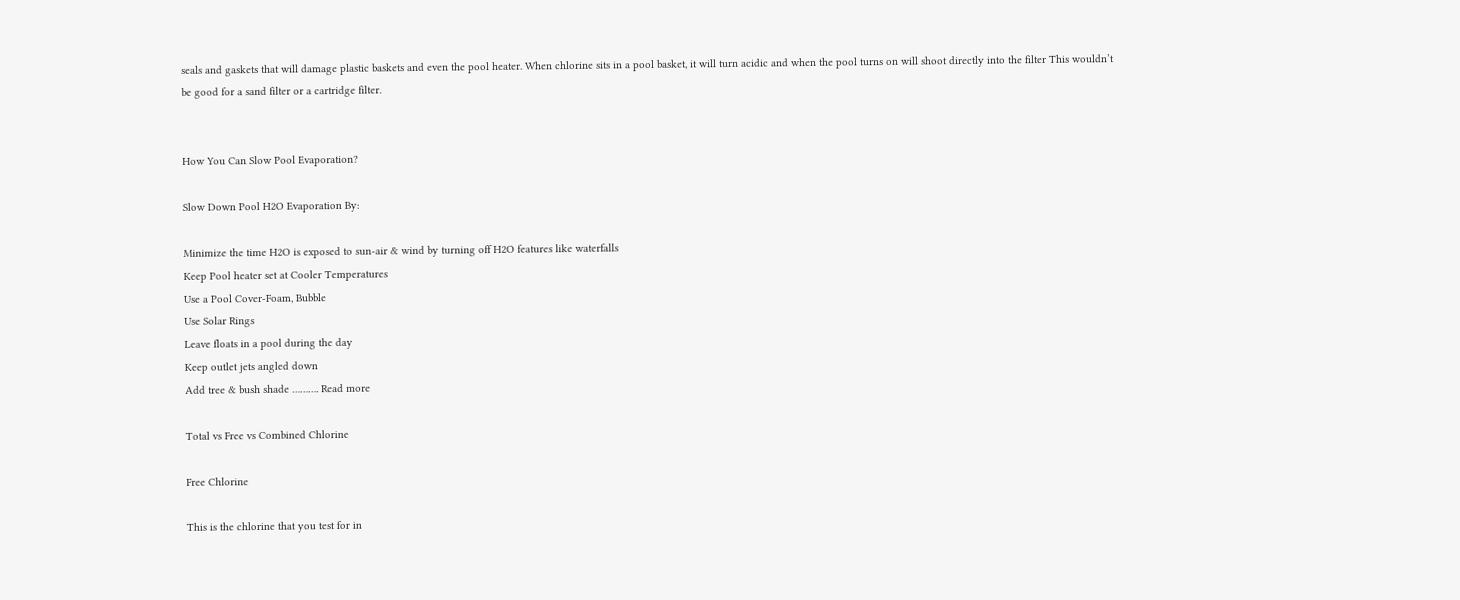seals and gaskets that will damage plastic baskets and even the pool heater. When chlorine sits in a pool basket, it will turn acidic and when the pool turns on will shoot directly into the filter This wouldn’t be good for a sand filter or a cartridge filter.


How You Can Slow Pool Evaporation?

Slow Down Pool H2O Evaporation By:

Minimize the time H2O is exposed to sun-air & wind by turning off H2O features like waterfalls
Keep Pool heater set at Cooler Temperatures
Use a Pool Cover-Foam, Bubble
Use Solar Rings
Leave floats in a pool during the day
Keep outlet jets angled down
Add tree & bush shade ………. Read more

Total vs Free vs Combined Chlorine

Free Chlorine

This is the chlorine that you test for in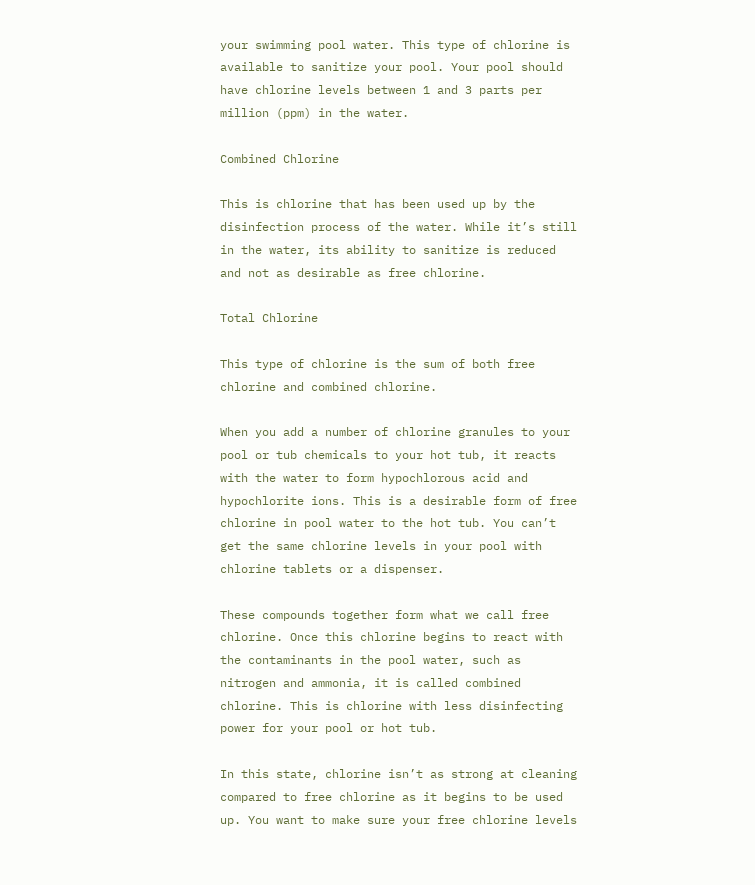your swimming pool water. This type of chlorine is available to sanitize your pool. Your pool should have chlorine levels between 1 and 3 parts per million (ppm) in the water.

Combined Chlorine

This is chlorine that has been used up by the disinfection process of the water. While it’s still in the water, its ability to sanitize is reduced and not as desirable as free chlorine.

Total Chlorine

This type of chlorine is the sum of both free chlorine and combined chlorine.

When you add a number of chlorine granules to your pool or tub chemicals to your hot tub, it reacts with the water to form hypochlorous acid and hypochlorite ions. This is a desirable form of free chlorine in pool water to the hot tub. You can’t get the same chlorine levels in your pool with chlorine tablets or a dispenser.

These compounds together form what we call free chlorine. Once this chlorine begins to react with the contaminants in the pool water, such as nitrogen and ammonia, it is called combined chlorine. This is chlorine with less disinfecting power for your pool or hot tub.

In this state, chlorine isn’t as strong at cleaning compared to free chlorine as it begins to be used up. You want to make sure your free chlorine levels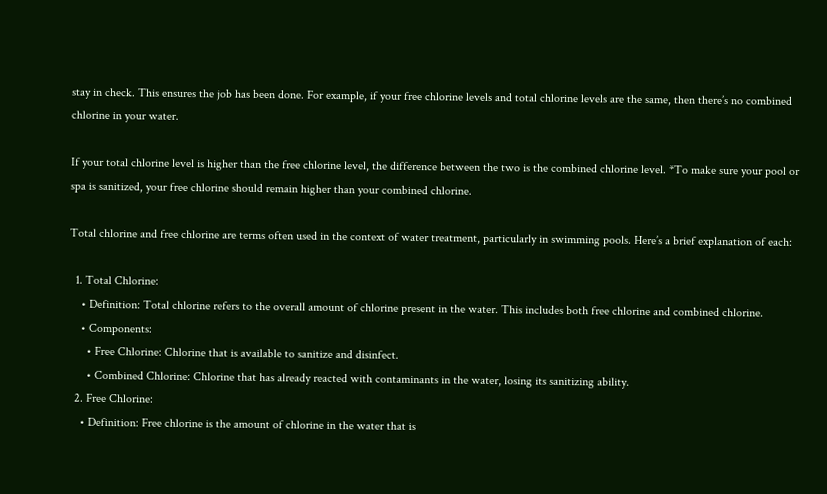stay in check. This ensures the job has been done. For example, if your free chlorine levels and total chlorine levels are the same, then there’s no combined chlorine in your water.

If your total chlorine level is higher than the free chlorine level, the difference between the two is the combined chlorine level. *To make sure your pool or spa is sanitized, your free chlorine should remain higher than your combined chlorine.

Total chlorine and free chlorine are terms often used in the context of water treatment, particularly in swimming pools. Here’s a brief explanation of each:

  1. Total Chlorine:
    • Definition: Total chlorine refers to the overall amount of chlorine present in the water. This includes both free chlorine and combined chlorine.
    • Components:
      • Free Chlorine: Chlorine that is available to sanitize and disinfect.
      • Combined Chlorine: Chlorine that has already reacted with contaminants in the water, losing its sanitizing ability.
  2. Free Chlorine:
    • Definition: Free chlorine is the amount of chlorine in the water that is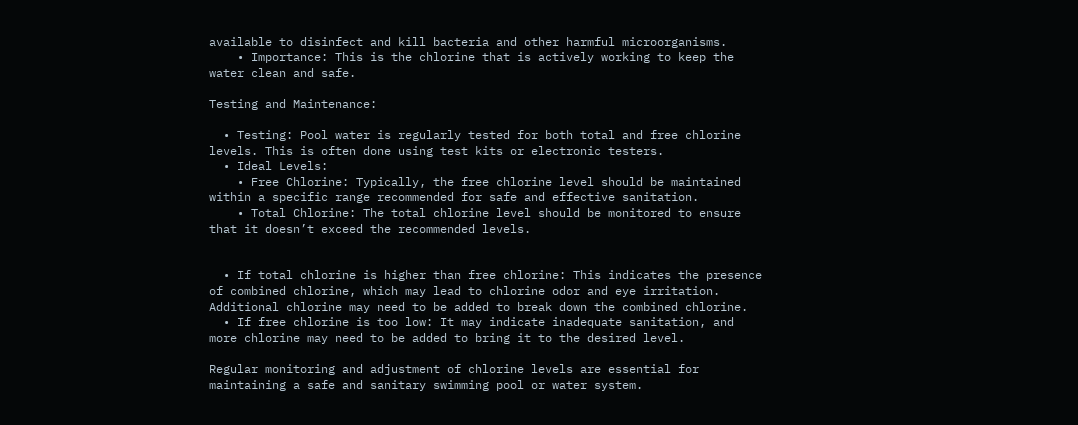available to disinfect and kill bacteria and other harmful microorganisms.
    • Importance: This is the chlorine that is actively working to keep the water clean and safe.

Testing and Maintenance:

  • Testing: Pool water is regularly tested for both total and free chlorine levels. This is often done using test kits or electronic testers.
  • Ideal Levels:
    • Free Chlorine: Typically, the free chlorine level should be maintained within a specific range recommended for safe and effective sanitation.
    • Total Chlorine: The total chlorine level should be monitored to ensure that it doesn’t exceed the recommended levels.


  • If total chlorine is higher than free chlorine: This indicates the presence of combined chlorine, which may lead to chlorine odor and eye irritation. Additional chlorine may need to be added to break down the combined chlorine.
  • If free chlorine is too low: It may indicate inadequate sanitation, and more chlorine may need to be added to bring it to the desired level.

Regular monitoring and adjustment of chlorine levels are essential for maintaining a safe and sanitary swimming pool or water system.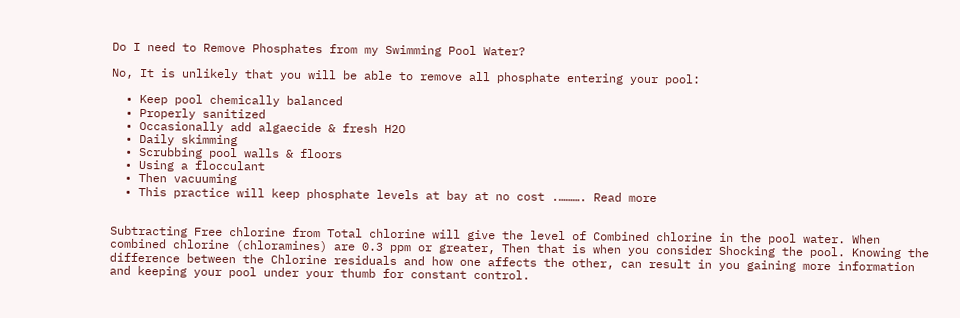Do I need to Remove Phosphates from my Swimming Pool Water?

No, It is unlikely that you will be able to remove all phosphate entering your pool:

  • Keep pool chemically balanced
  • Properly sanitized
  • Occasionally add algaecide & fresh H2O
  • Daily skimming
  • Scrubbing pool walls & floors
  • Using a flocculant
  • Then vacuuming
  • This practice will keep phosphate levels at bay at no cost .………. Read more


Subtracting Free chlorine from Total chlorine will give the level of Combined chlorine in the pool water. When combined chlorine (chloramines) are 0.3 ppm or greater, Then that is when you consider Shocking the pool. Knowing the difference between the Chlorine residuals and how one affects the other, can result in you gaining more information and keeping your pool under your thumb for constant control.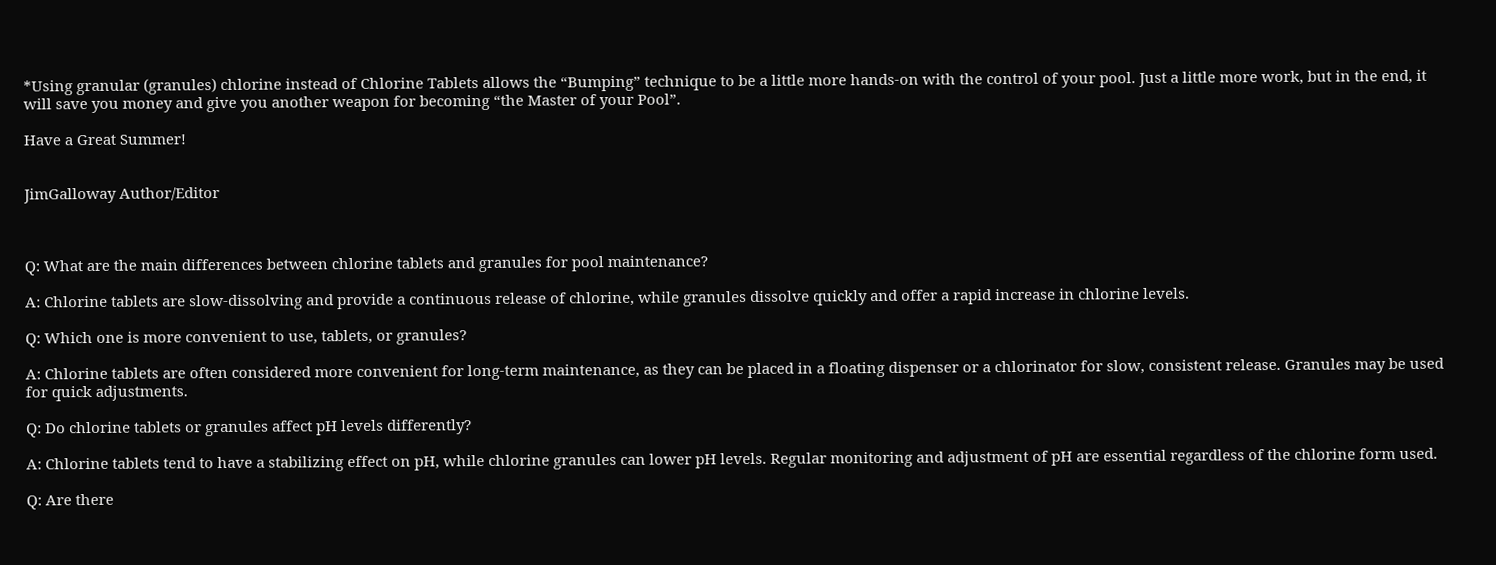*Using granular (granules) chlorine instead of Chlorine Tablets allows the “Bumping” technique to be a little more hands-on with the control of your pool. Just a little more work, but in the end, it will save you money and give you another weapon for becoming “the Master of your Pool”.

Have a Great Summer!


JimGalloway Author/Editor



Q: What are the main differences between chlorine tablets and granules for pool maintenance?

A: Chlorine tablets are slow-dissolving and provide a continuous release of chlorine, while granules dissolve quickly and offer a rapid increase in chlorine levels.

Q: Which one is more convenient to use, tablets, or granules?

A: Chlorine tablets are often considered more convenient for long-term maintenance, as they can be placed in a floating dispenser or a chlorinator for slow, consistent release. Granules may be used for quick adjustments.

Q: Do chlorine tablets or granules affect pH levels differently?

A: Chlorine tablets tend to have a stabilizing effect on pH, while chlorine granules can lower pH levels. Regular monitoring and adjustment of pH are essential regardless of the chlorine form used.

Q: Are there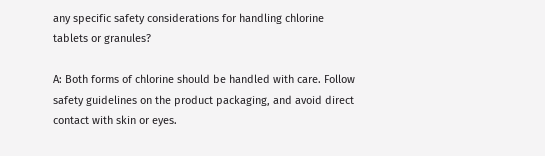any specific safety considerations for handling chlorine tablets or granules?

A: Both forms of chlorine should be handled with care. Follow safety guidelines on the product packaging, and avoid direct contact with skin or eyes.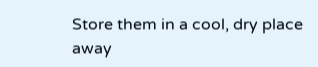Store them in a cool, dry place away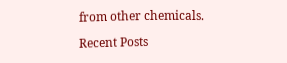from other chemicals.

Recent Posts